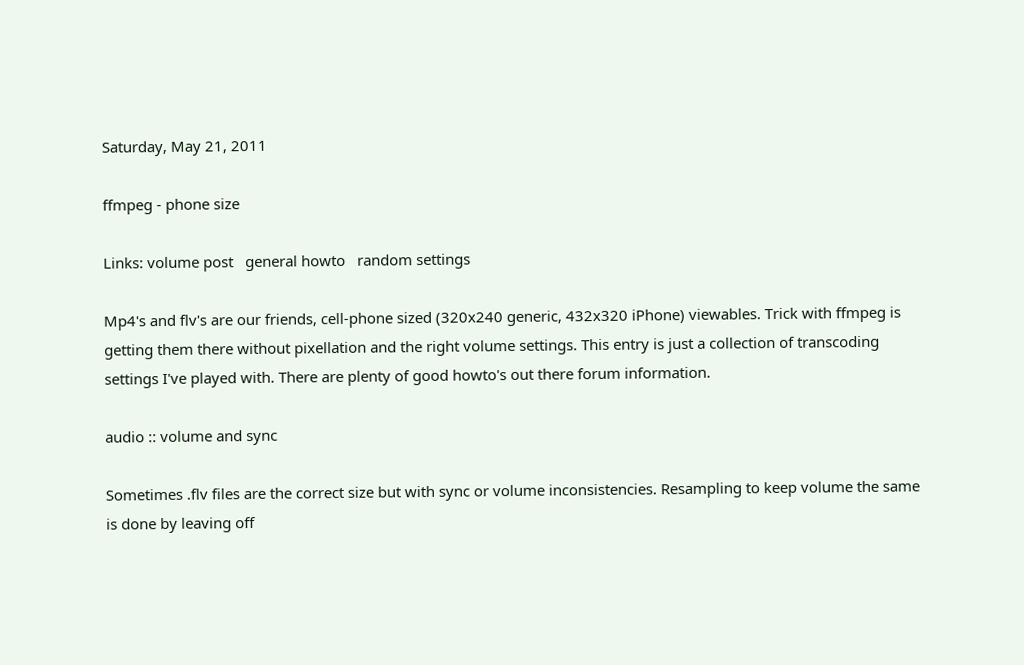Saturday, May 21, 2011

ffmpeg - phone size

Links: volume post   general howto   random settings

Mp4's and flv's are our friends, cell-phone sized (320x240 generic, 432x320 iPhone) viewables. Trick with ffmpeg is getting them there without pixellation and the right volume settings. This entry is just a collection of transcoding settings I've played with. There are plenty of good howto's out there forum information.

audio :: volume and sync

Sometimes .flv files are the correct size but with sync or volume inconsistencies. Resampling to keep volume the same is done by leaving off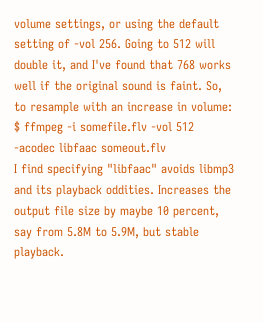volume settings, or using the default setting of -vol 256. Going to 512 will double it, and I've found that 768 works well if the original sound is faint. So, to resample with an increase in volume:
$ ffmpeg -i somefile.flv -vol 512 -acodec libfaac someout.flv
I find specifying "libfaac" avoids libmp3 and its playback oddities. Increases the output file size by maybe 10 percent, say from 5.8M to 5.9M, but stable playback.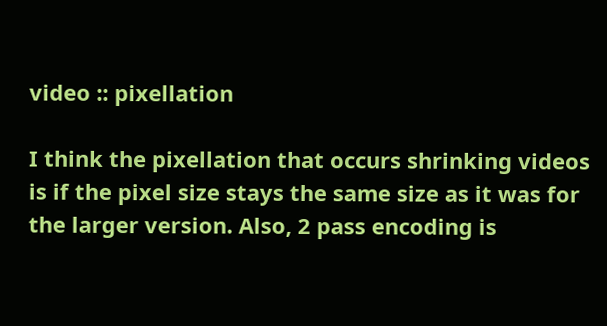video :: pixellation

I think the pixellation that occurs shrinking videos is if the pixel size stays the same size as it was for the larger version. Also, 2 pass encoding is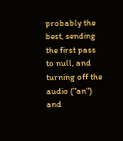probably the best, sending the first pass to null, and turning off the audio ("an") and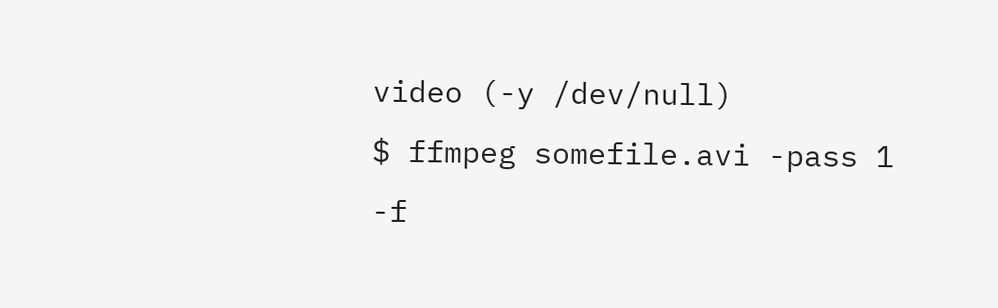video (-y /dev/null)
$ ffmpeg somefile.avi -pass 1 -f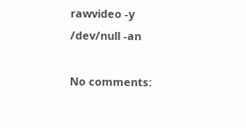rawvideo -y /dev/null -an

No comments: